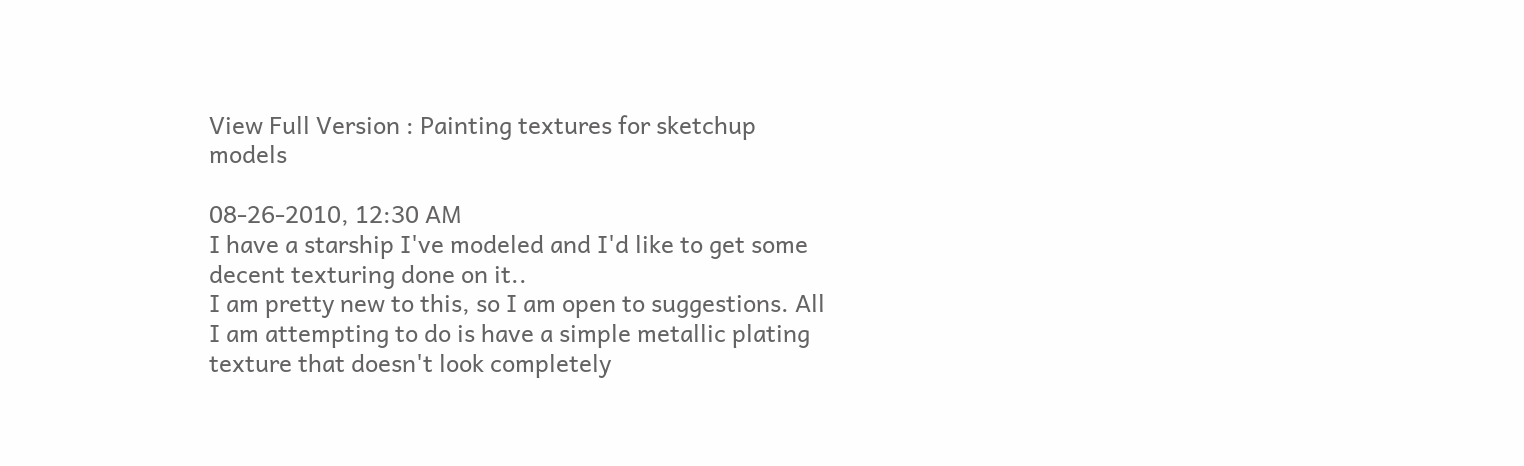View Full Version : Painting textures for sketchup models

08-26-2010, 12:30 AM
I have a starship I've modeled and I'd like to get some decent texturing done on it..
I am pretty new to this, so I am open to suggestions. All I am attempting to do is have a simple metallic plating texture that doesn't look completely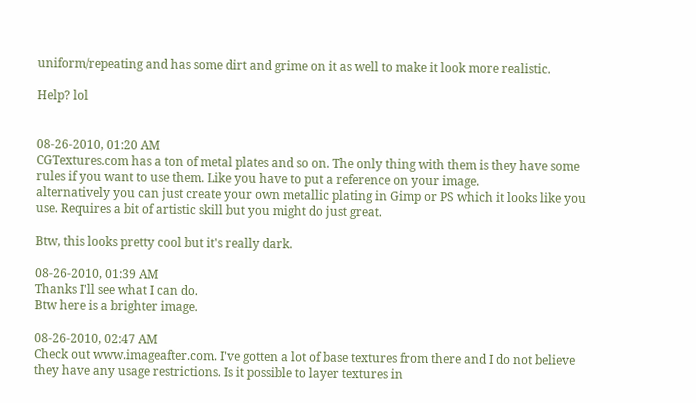uniform/repeating and has some dirt and grime on it as well to make it look more realistic.

Help? lol


08-26-2010, 01:20 AM
CGTextures.com has a ton of metal plates and so on. The only thing with them is they have some rules if you want to use them. Like you have to put a reference on your image.
alternatively you can just create your own metallic plating in Gimp or PS which it looks like you use. Requires a bit of artistic skill but you might do just great.

Btw, this looks pretty cool but it's really dark.

08-26-2010, 01:39 AM
Thanks I'll see what I can do.
Btw here is a brighter image.

08-26-2010, 02:47 AM
Check out www.imageafter.com. I've gotten a lot of base textures from there and I do not believe they have any usage restrictions. Is it possible to layer textures in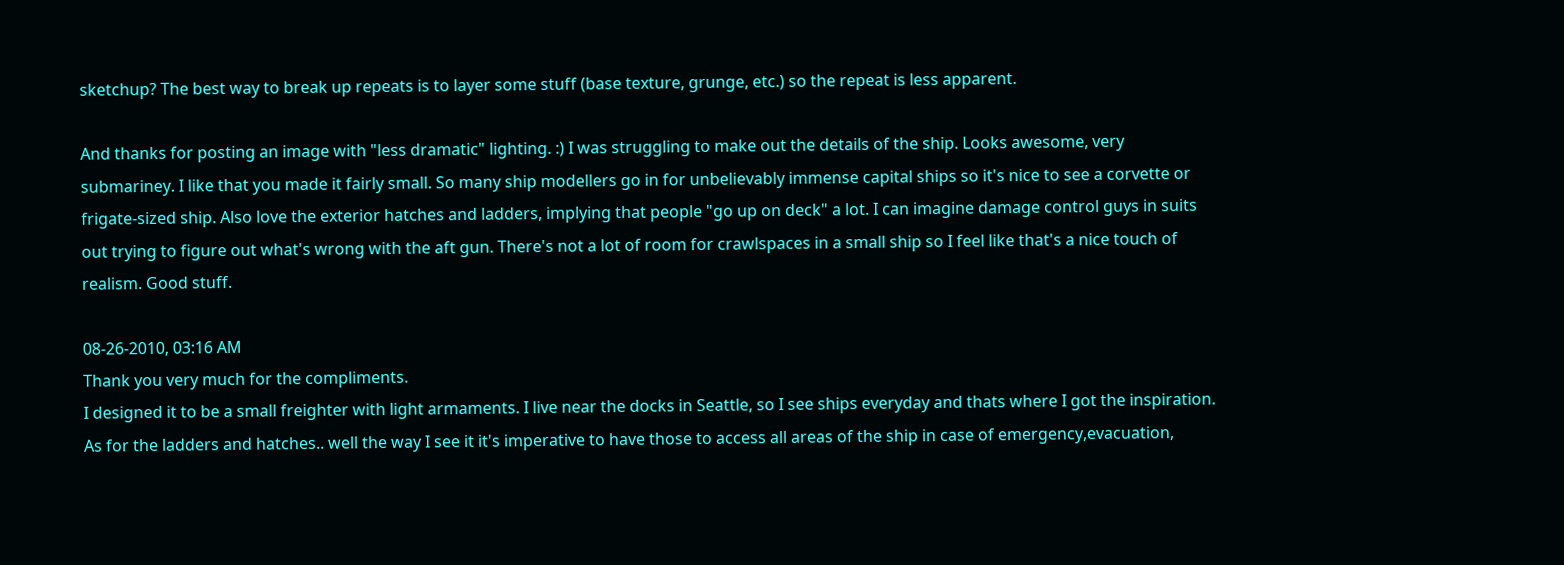sketchup? The best way to break up repeats is to layer some stuff (base texture, grunge, etc.) so the repeat is less apparent.

And thanks for posting an image with "less dramatic" lighting. :) I was struggling to make out the details of the ship. Looks awesome, very submariney. I like that you made it fairly small. So many ship modellers go in for unbelievably immense capital ships so it's nice to see a corvette or frigate-sized ship. Also love the exterior hatches and ladders, implying that people "go up on deck" a lot. I can imagine damage control guys in suits out trying to figure out what's wrong with the aft gun. There's not a lot of room for crawlspaces in a small ship so I feel like that's a nice touch of realism. Good stuff.

08-26-2010, 03:16 AM
Thank you very much for the compliments.
I designed it to be a small freighter with light armaments. I live near the docks in Seattle, so I see ships everyday and thats where I got the inspiration.
As for the ladders and hatches.. well the way I see it it's imperative to have those to access all areas of the ship in case of emergency,evacuation,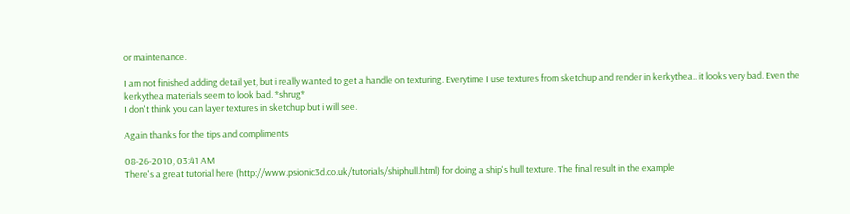or maintenance.

I am not finished adding detail yet, but i really wanted to get a handle on texturing. Everytime I use textures from sketchup and render in kerkythea.. it looks very bad. Even the kerkythea materials seem to look bad. *shrug*
I don't think you can layer textures in sketchup but i will see.

Again thanks for the tips and compliments

08-26-2010, 03:41 AM
There's a great tutorial here (http://www.psionic3d.co.uk/tutorials/shiphull.html) for doing a ship's hull texture. The final result in the example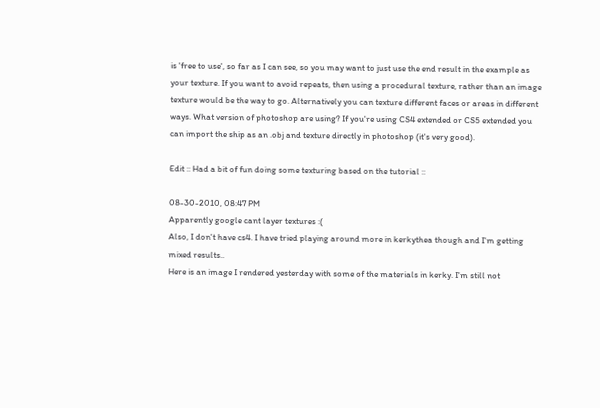is 'free to use', so far as I can see, so you may want to just use the end result in the example as your texture. If you want to avoid repeats, then using a procedural texture, rather than an image texture would be the way to go. Alternatively you can texture different faces or areas in different ways. What version of photoshop are using? If you're using CS4 extended or CS5 extended you can import the ship as an .obj and texture directly in photoshop (it's very good).

Edit :: Had a bit of fun doing some texturing based on the tutorial ::

08-30-2010, 08:47 PM
Apparently google cant layer textures :(
Also, I don't have cs4. I have tried playing around more in kerkythea though and I'm getting mixed results..
Here is an image I rendered yesterday with some of the materials in kerky. I'm still not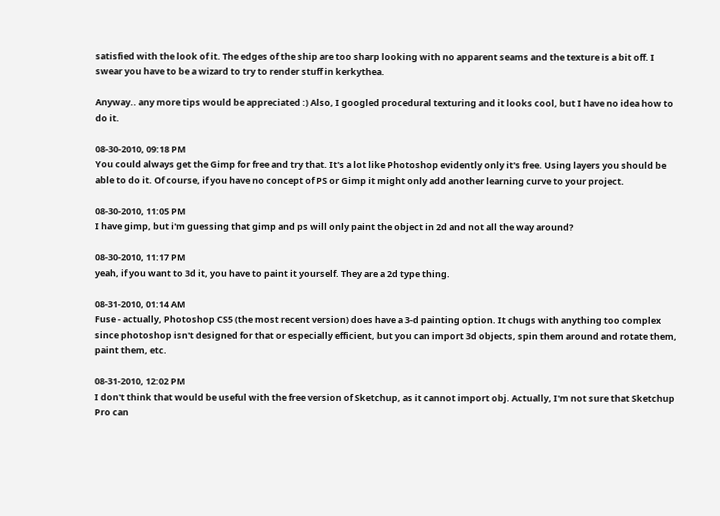satisfied with the look of it. The edges of the ship are too sharp looking with no apparent seams and the texture is a bit off. I swear you have to be a wizard to try to render stuff in kerkythea.

Anyway.. any more tips would be appreciated :) Also, I googled procedural texturing and it looks cool, but I have no idea how to do it.

08-30-2010, 09:18 PM
You could always get the Gimp for free and try that. It's a lot like Photoshop evidently only it's free. Using layers you should be able to do it. Of course, if you have no concept of PS or Gimp it might only add another learning curve to your project.

08-30-2010, 11:05 PM
I have gimp, but i'm guessing that gimp and ps will only paint the object in 2d and not all the way around?

08-30-2010, 11:17 PM
yeah, if you want to 3d it, you have to paint it yourself. They are a 2d type thing.

08-31-2010, 01:14 AM
Fuse - actually, Photoshop CS5 (the most recent version) does have a 3-d painting option. It chugs with anything too complex since photoshop isn't designed for that or especially efficient, but you can import 3d objects, spin them around and rotate them, paint them, etc.

08-31-2010, 12:02 PM
I don't think that would be useful with the free version of Sketchup, as it cannot import obj. Actually, I'm not sure that Sketchup Pro can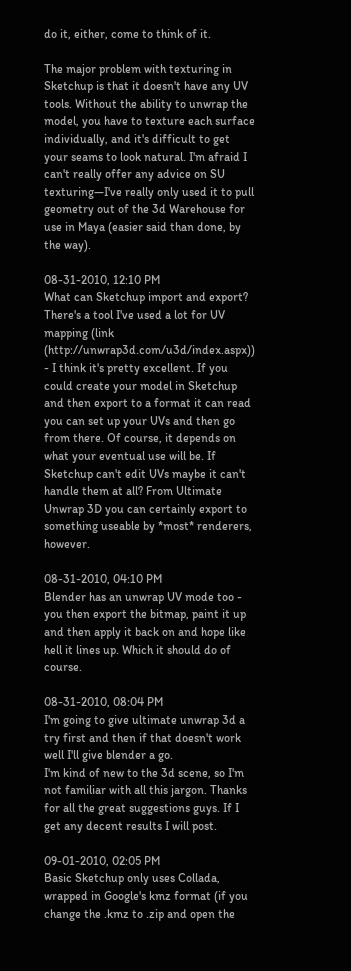do it, either, come to think of it.

The major problem with texturing in Sketchup is that it doesn't have any UV tools. Without the ability to unwrap the model, you have to texture each surface individually, and it's difficult to get your seams to look natural. I'm afraid I can't really offer any advice on SU texturing—I've really only used it to pull geometry out of the 3d Warehouse for use in Maya (easier said than done, by the way).

08-31-2010, 12:10 PM
What can Sketchup import and export? There's a tool I've used a lot for UV mapping (link (http://unwrap3d.com/u3d/index.aspx)) - I think it's pretty excellent. If you could create your model in Sketchup and then export to a format it can read you can set up your UVs and then go from there. Of course, it depends on what your eventual use will be. If Sketchup can't edit UVs maybe it can't handle them at all? From Ultimate Unwrap 3D you can certainly export to something useable by *most* renderers, however.

08-31-2010, 04:10 PM
Blender has an unwrap UV mode too - you then export the bitmap, paint it up and then apply it back on and hope like hell it lines up. Which it should do of course.

08-31-2010, 08:04 PM
I'm going to give ultimate unwrap 3d a try first and then if that doesn't work well I'll give blender a go.
I'm kind of new to the 3d scene, so I'm not familiar with all this jargon. Thanks for all the great suggestions guys. If I get any decent results I will post.

09-01-2010, 02:05 PM
Basic Sketchup only uses Collada, wrapped in Google's kmz format (if you change the .kmz to .zip and open the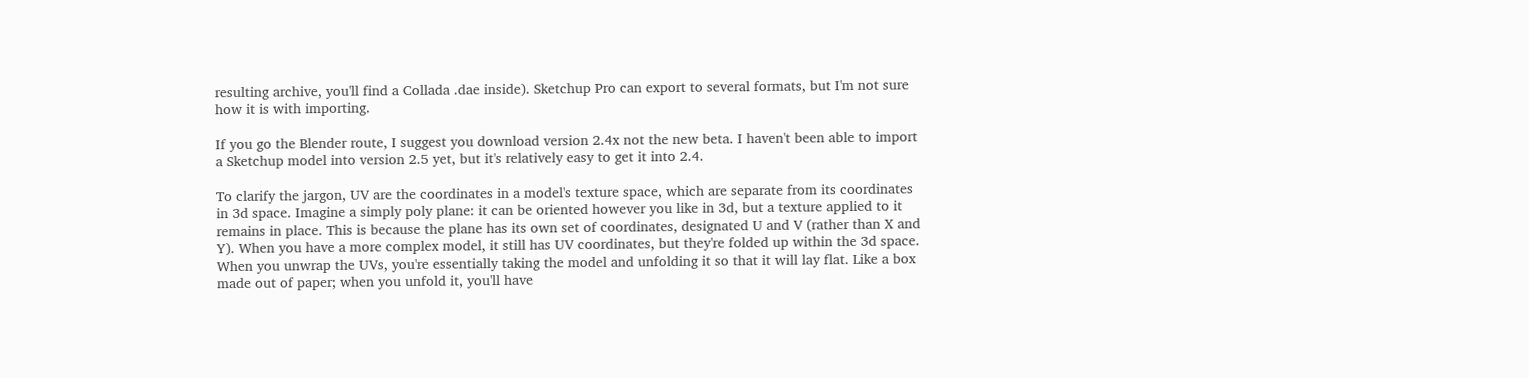resulting archive, you'll find a Collada .dae inside). Sketchup Pro can export to several formats, but I'm not sure how it is with importing.

If you go the Blender route, I suggest you download version 2.4x not the new beta. I haven't been able to import a Sketchup model into version 2.5 yet, but it's relatively easy to get it into 2.4.

To clarify the jargon, UV are the coordinates in a model's texture space, which are separate from its coordinates in 3d space. Imagine a simply poly plane: it can be oriented however you like in 3d, but a texture applied to it remains in place. This is because the plane has its own set of coordinates, designated U and V (rather than X and Y). When you have a more complex model, it still has UV coordinates, but they're folded up within the 3d space. When you unwrap the UVs, you're essentially taking the model and unfolding it so that it will lay flat. Like a box made out of paper; when you unfold it, you'll have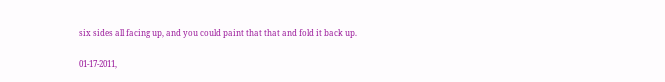six sides all facing up, and you could paint that that and fold it back up.

01-17-2011,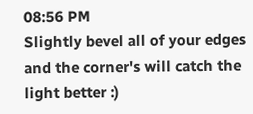08:56 PM
Slightly bevel all of your edges and the corner's will catch the light better :)